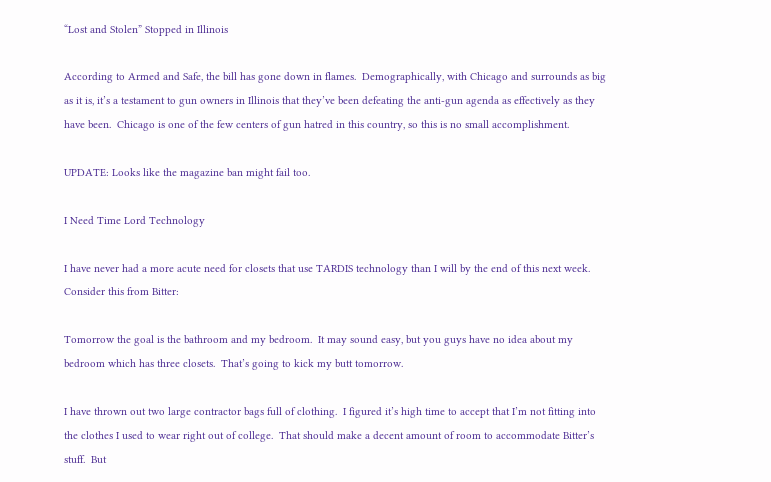“Lost and Stolen” Stopped in Illinois

According to Armed and Safe, the bill has gone down in flames.  Demographically, with Chicago and surrounds as big as it is, it’s a testament to gun owners in Illinois that they’ve been defeating the anti-gun agenda as effectively as they have been.  Chicago is one of the few centers of gun hatred in this country, so this is no small accomplishment.

UPDATE: Looks like the magazine ban might fail too.

I Need Time Lord Technology

I have never had a more acute need for closets that use TARDIS technology than I will by the end of this next week.  Consider this from Bitter:

Tomorrow the goal is the bathroom and my bedroom.  It may sound easy, but you guys have no idea about my bedroom which has three closets.  That’s going to kick my butt tomorrow.

I have thrown out two large contractor bags full of clothing.  I figured it’s high time to accept that I’m not fitting into the clothes I used to wear right out of college.  That should make a decent amount of room to accommodate Bitter’s stuff.  But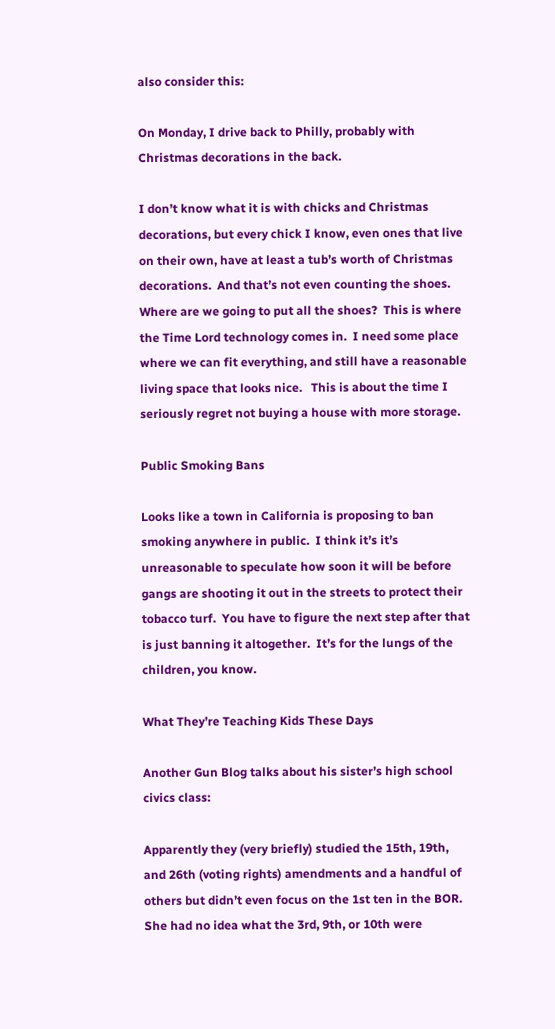also consider this:

On Monday, I drive back to Philly, probably with Christmas decorations in the back.

I don’t know what it is with chicks and Christmas decorations, but every chick I know, even ones that live on their own, have at least a tub’s worth of Christmas decorations.  And that’s not even counting the shoes.  Where are we going to put all the shoes?  This is where the Time Lord technology comes in.  I need some place where we can fit everything, and still have a reasonable living space that looks nice.   This is about the time I seriously regret not buying a house with more storage.

Public Smoking Bans

Looks like a town in California is proposing to ban smoking anywhere in public.  I think it’s it’s unreasonable to speculate how soon it will be before gangs are shooting it out in the streets to protect their tobacco turf.  You have to figure the next step after that is just banning it altogether.  It’s for the lungs of the children, you know.

What They’re Teaching Kids These Days

Another Gun Blog talks about his sister’s high school civics class:

Apparently they (very briefly) studied the 15th, 19th, and 26th (voting rights) amendments and a handful of others but didn’t even focus on the 1st ten in the BOR. She had no idea what the 3rd, 9th, or 10th were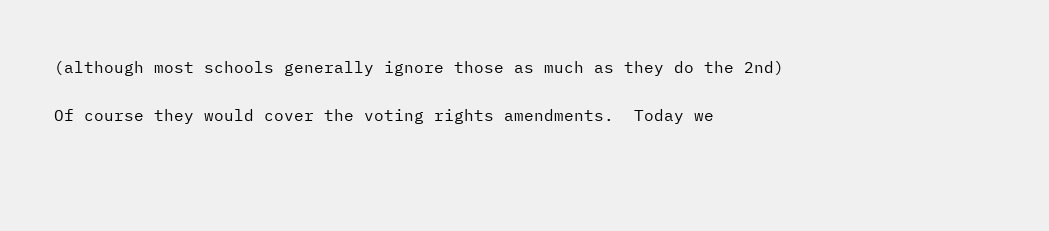(although most schools generally ignore those as much as they do the 2nd)

Of course they would cover the voting rights amendments.  Today we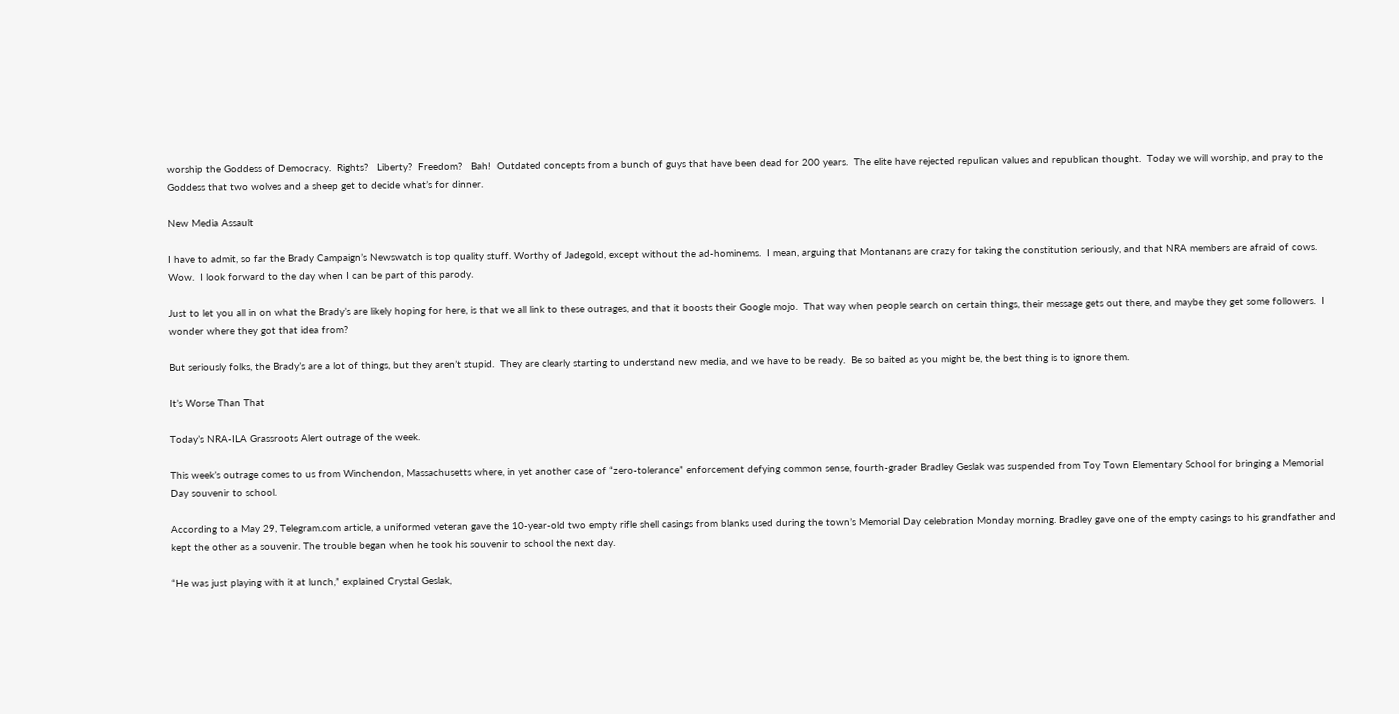worship the Goddess of Democracy.  Rights?   Liberty?  Freedom?   Bah!  Outdated concepts from a bunch of guys that have been dead for 200 years.  The elite have rejected repulican values and republican thought.  Today we will worship, and pray to the Goddess that two wolves and a sheep get to decide what’s for dinner.

New Media Assault

I have to admit, so far the Brady Campaign’s Newswatch is top quality stuff. Worthy of Jadegold, except without the ad-hominems.  I mean, arguing that Montanans are crazy for taking the constitution seriously, and that NRA members are afraid of cows.  Wow.  I look forward to the day when I can be part of this parody.

Just to let you all in on what the Brady’s are likely hoping for here, is that we all link to these outrages, and that it boosts their Google mojo.  That way when people search on certain things, their message gets out there, and maybe they get some followers.  I wonder where they got that idea from?

But seriously folks, the Brady’s are a lot of things, but they aren’t stupid.  They are clearly starting to understand new media, and we have to be ready.  Be so baited as you might be, the best thing is to ignore them.

It’s Worse Than That

Today’s NRA-ILA Grassroots Alert outrage of the week.

This week’s outrage comes to us from Winchendon, Massachusetts where, in yet another case of “zero-tolerance” enforcement defying common sense, fourth-grader Bradley Geslak was suspended from Toy Town Elementary School for bringing a Memorial Day souvenir to school.

According to a May 29, Telegram.com article, a uniformed veteran gave the 10-year-old two empty rifle shell casings from blanks used during the town’s Memorial Day celebration Monday morning. Bradley gave one of the empty casings to his grandfather and kept the other as a souvenir. The trouble began when he took his souvenir to school the next day.

“He was just playing with it at lunch,” explained Crystal Geslak,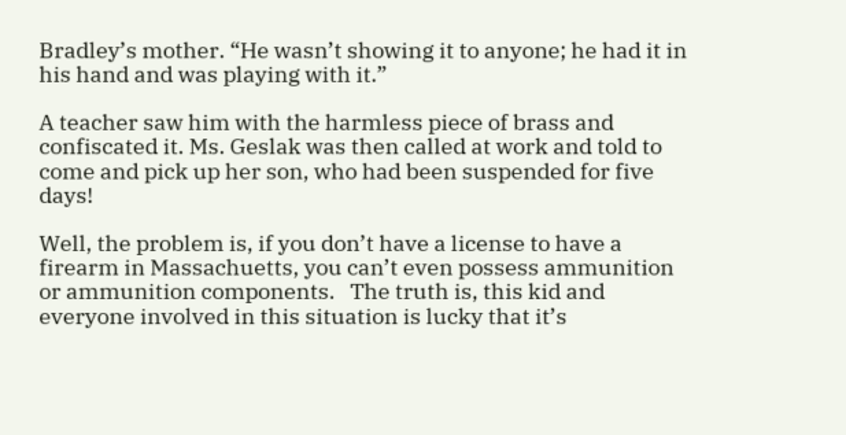Bradley’s mother. “He wasn’t showing it to anyone; he had it in his hand and was playing with it.”

A teacher saw him with the harmless piece of brass and confiscated it. Ms. Geslak was then called at work and told to come and pick up her son, who had been suspended for five days!

Well, the problem is, if you don’t have a license to have a firearm in Massachuetts, you can’t even possess ammunition or ammunition components.   The truth is, this kid and everyone involved in this situation is lucky that it’s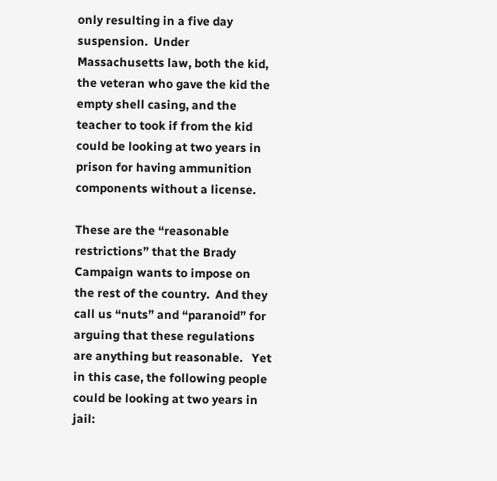only resulting in a five day suspension.  Under Massachusetts law, both the kid, the veteran who gave the kid the empty shell casing, and the teacher to took if from the kid could be looking at two years in prison for having ammunition components without a license.

These are the “reasonable restrictions” that the Brady Campaign wants to impose on the rest of the country.  And they call us “nuts” and “paranoid” for arguing that these regulations are anything but reasonable.   Yet in this case, the following people could be looking at two years in jail: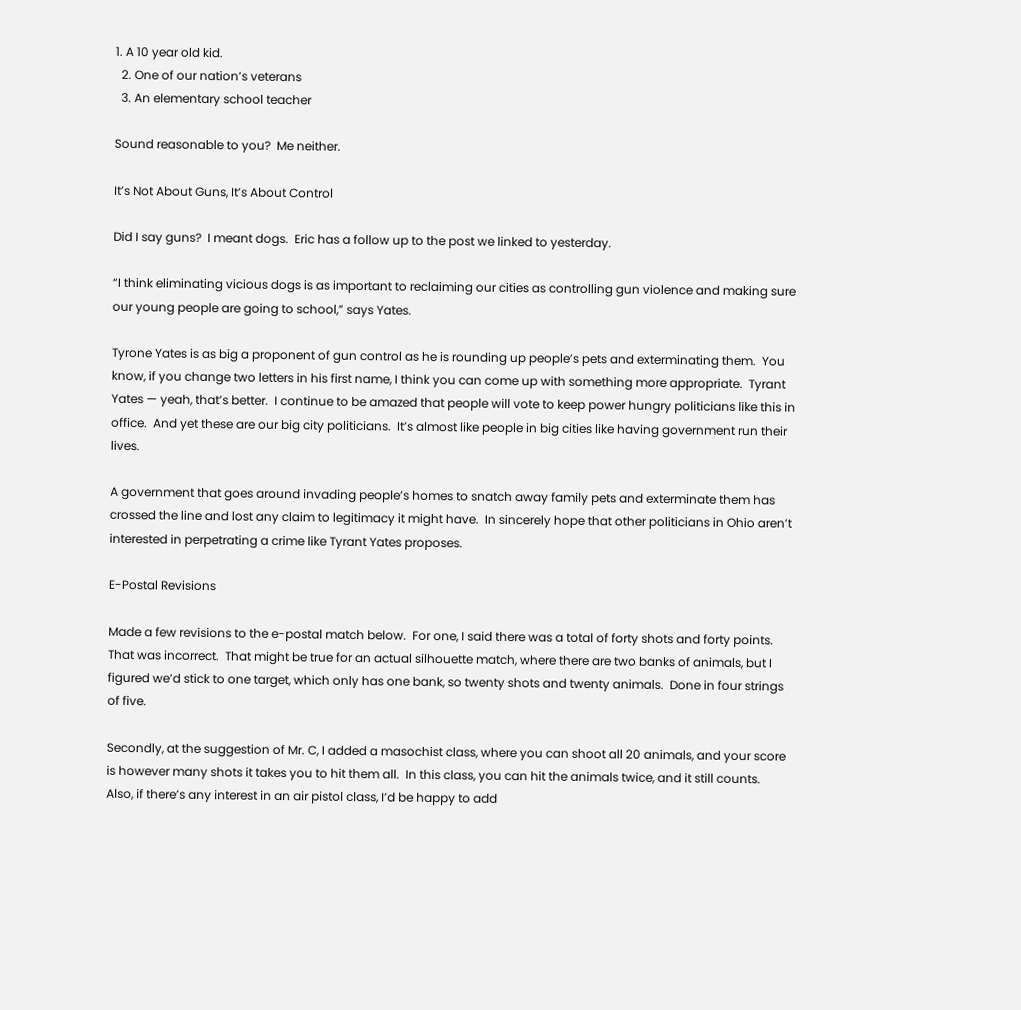1. A 10 year old kid.
  2. One of our nation’s veterans
  3. An elementary school teacher

Sound reasonable to you?  Me neither.

It’s Not About Guns, It’s About Control

Did I say guns?  I meant dogs.  Eric has a follow up to the post we linked to yesterday.

“I think eliminating vicious dogs is as important to reclaiming our cities as controlling gun violence and making sure our young people are going to school,” says Yates.

Tyrone Yates is as big a proponent of gun control as he is rounding up people’s pets and exterminating them.  You know, if you change two letters in his first name, I think you can come up with something more appropriate.  Tyrant Yates — yeah, that’s better.  I continue to be amazed that people will vote to keep power hungry politicians like this in office.  And yet these are our big city politicians.  It’s almost like people in big cities like having government run their lives.

A government that goes around invading people’s homes to snatch away family pets and exterminate them has crossed the line and lost any claim to legitimacy it might have.  In sincerely hope that other politicians in Ohio aren’t interested in perpetrating a crime like Tyrant Yates proposes.

E-Postal Revisions

Made a few revisions to the e-postal match below.  For one, I said there was a total of forty shots and forty points.  That was incorrect.  That might be true for an actual silhouette match, where there are two banks of animals, but I figured we’d stick to one target, which only has one bank, so twenty shots and twenty animals.  Done in four strings of five.

Secondly, at the suggestion of Mr. C, I added a masochist class, where you can shoot all 20 animals, and your score is however many shots it takes you to hit them all.  In this class, you can hit the animals twice, and it still counts.  Also, if there’s any interest in an air pistol class, I’d be happy to add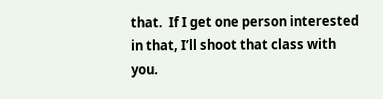that.  If I get one person interested in that, I’ll shoot that class with you.